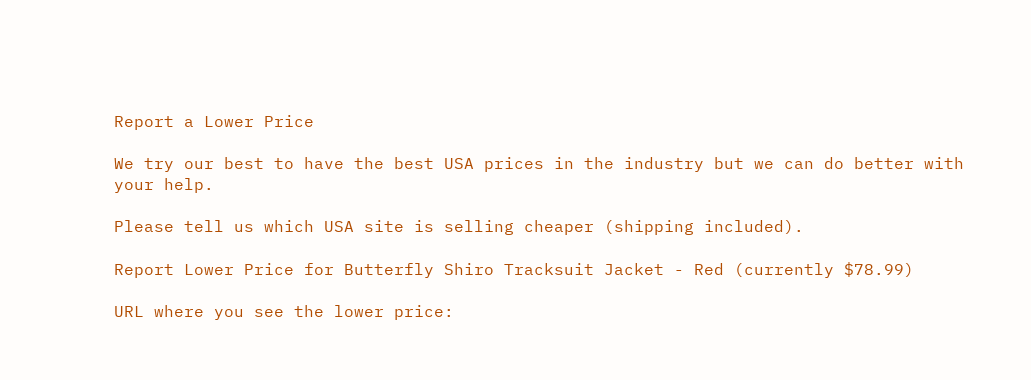Report a Lower Price

We try our best to have the best USA prices in the industry but we can do better with your help.

Please tell us which USA site is selling cheaper (shipping included).

Report Lower Price for Butterfly Shiro Tracksuit Jacket - Red (currently $78.99)

URL where you see the lower price: